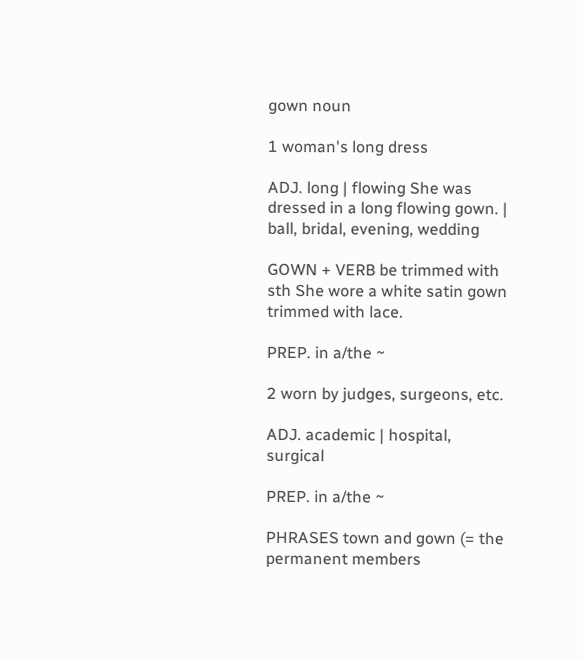gown noun

1 woman's long dress

ADJ. long | flowing She was dressed in a long flowing gown. | ball, bridal, evening, wedding

GOWN + VERB be trimmed with sth She wore a white satin gown trimmed with lace.

PREP. in a/the ~

2 worn by judges, surgeons, etc.

ADJ. academic | hospital, surgical

PREP. in a/the ~

PHRASES town and gown (= the permanent members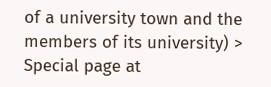of a university town and the members of its university) > Special page at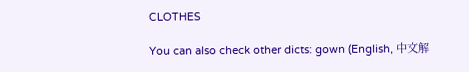CLOTHES

You can also check other dicts: gown (English, 中文解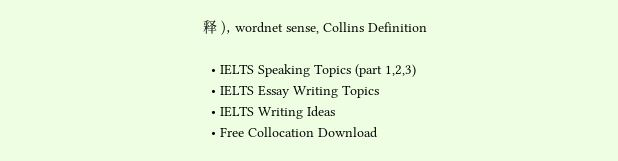释 ), wordnet sense, Collins Definition

  • IELTS Speaking Topics (part 1,2,3)
  • IELTS Essay Writing Topics
  • IELTS Writing Ideas
  • Free Collocation Download